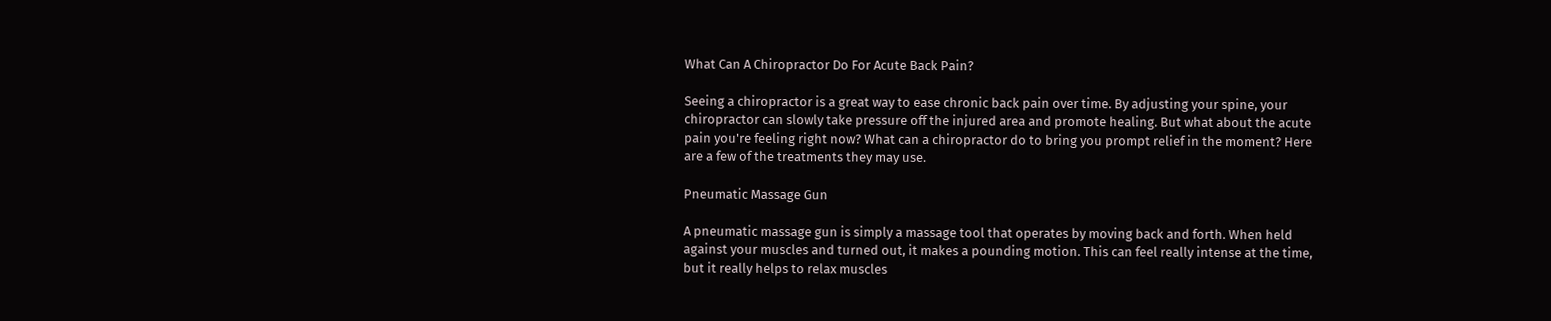What Can A Chiropractor Do For Acute Back Pain?

Seeing a chiropractor is a great way to ease chronic back pain over time. By adjusting your spine, your chiropractor can slowly take pressure off the injured area and promote healing. But what about the acute pain you're feeling right now? What can a chiropractor do to bring you prompt relief in the moment? Here are a few of the treatments they may use.

Pneumatic Massage Gun

A pneumatic massage gun is simply a massage tool that operates by moving back and forth. When held against your muscles and turned out, it makes a pounding motion. This can feel really intense at the time, but it really helps to relax muscles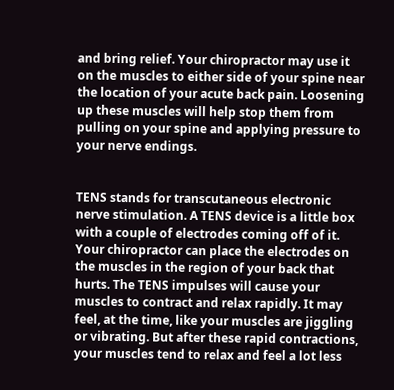and bring relief. Your chiropractor may use it on the muscles to either side of your spine near the location of your acute back pain. Loosening up these muscles will help stop them from pulling on your spine and applying pressure to your nerve endings.


TENS stands for transcutaneous electronic nerve stimulation. A TENS device is a little box with a couple of electrodes coming off of it. Your chiropractor can place the electrodes on the muscles in the region of your back that hurts. The TENS impulses will cause your muscles to contract and relax rapidly. It may feel, at the time, like your muscles are jiggling or vibrating. But after these rapid contractions, your muscles tend to relax and feel a lot less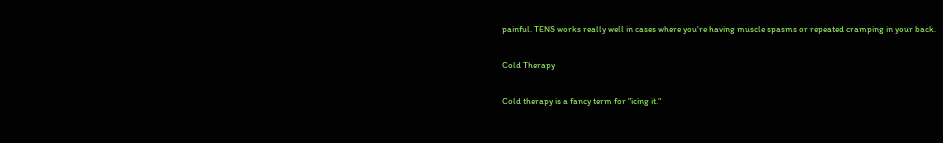painful. TENS works really well in cases where you're having muscle spasms or repeated cramping in your back.

Cold Therapy

Cold therapy is a fancy term for "icing it."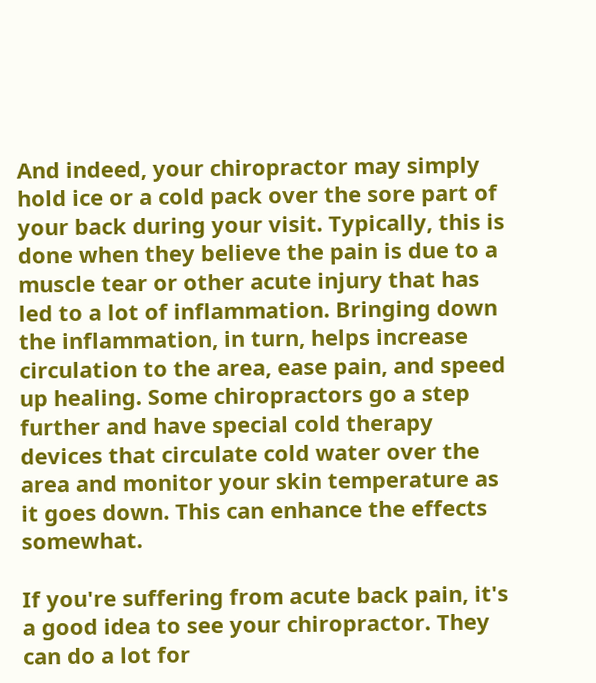And indeed, your chiropractor may simply hold ice or a cold pack over the sore part of your back during your visit. Typically, this is done when they believe the pain is due to a muscle tear or other acute injury that has led to a lot of inflammation. Bringing down the inflammation, in turn, helps increase circulation to the area, ease pain, and speed up healing. Some chiropractors go a step further and have special cold therapy devices that circulate cold water over the area and monitor your skin temperature as it goes down. This can enhance the effects somewhat.

If you're suffering from acute back pain, it's a good idea to see your chiropractor. They can do a lot for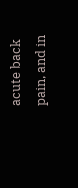acute back pain, and in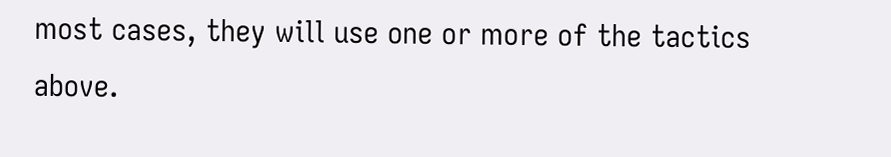most cases, they will use one or more of the tactics above.